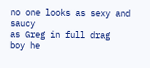no one looks as sexy and saucy
as Greg in full drag
boy he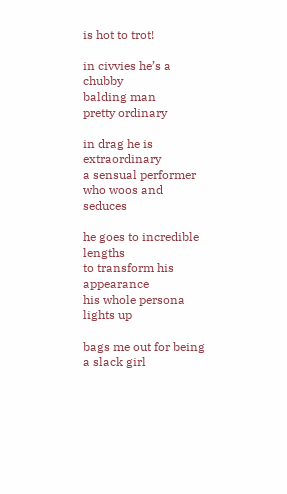is hot to trot!

in civvies he’s a chubby
balding man
pretty ordinary

in drag he is extraordinary
a sensual performer
who woos and seduces

he goes to incredible lengths
to transform his appearance
his whole persona lights up

bags me out for being a slack girl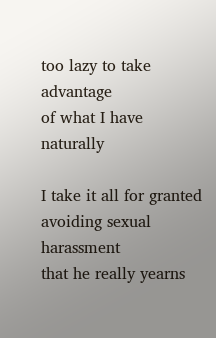too lazy to take advantage
of what I have naturally

I take it all for granted
avoiding sexual harassment
that he really yearns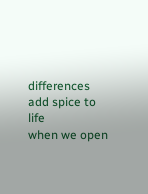differences add spice to life
when we open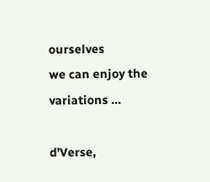ourselves
we can enjoy the variations …

d’Verse,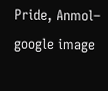Pride, Anmol– google image